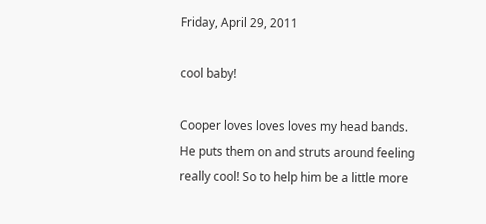Friday, April 29, 2011

cool baby!

Cooper loves loves loves my head bands. He puts them on and struts around feeling really cool! So to help him be a little more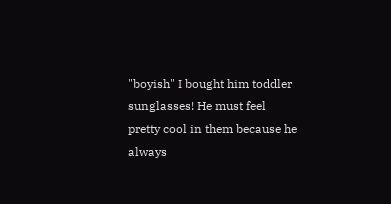"boyish" I bought him toddler sunglasses! He must feel pretty cool in them because he always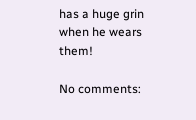has a huge grin when he wears them!

No comments: